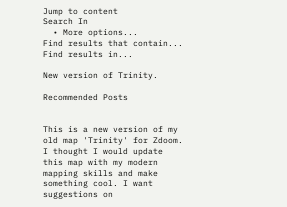Jump to content
Search In
  • More options...
Find results that contain...
Find results in...

New version of Trinity.

Recommended Posts


This is a new version of my old map 'Trinity' for Zdoom. I thought I would update this map with my modern mapping skills and make something cool. I want suggestions on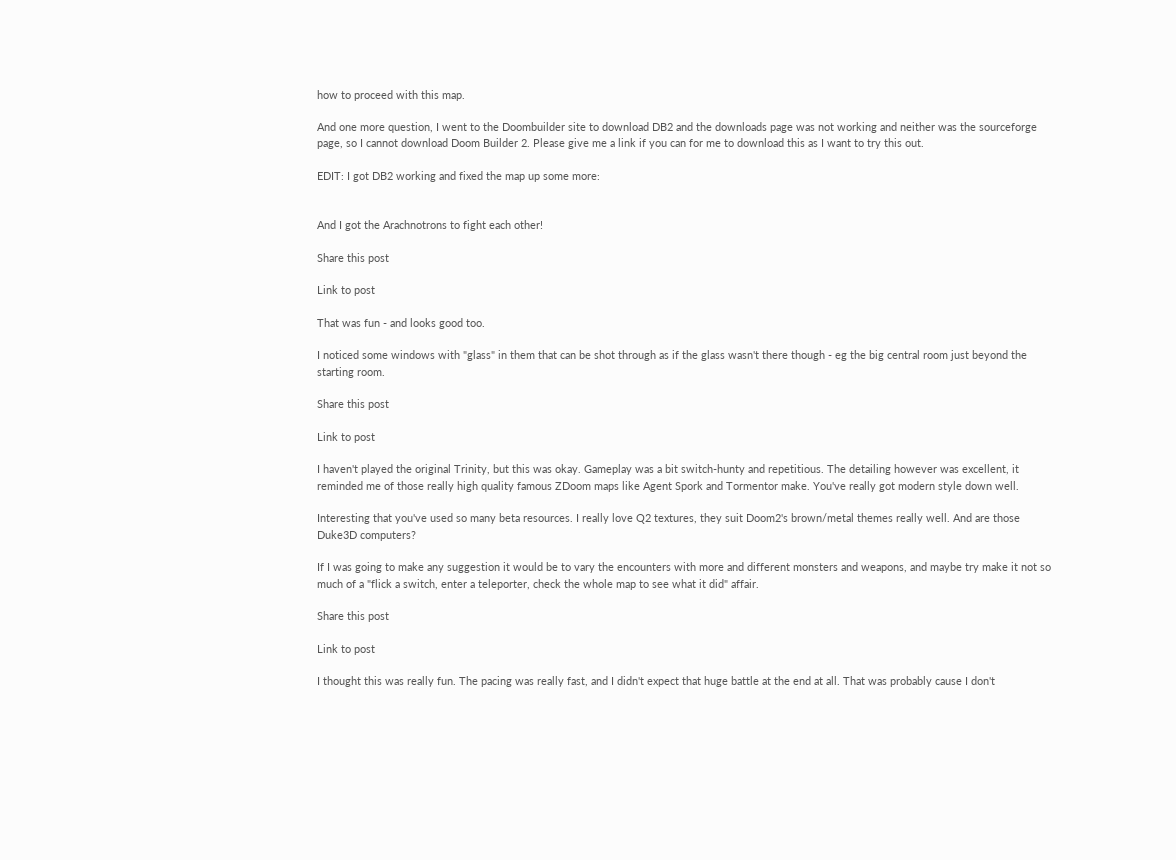how to proceed with this map.

And one more question, I went to the Doombuilder site to download DB2 and the downloads page was not working and neither was the sourceforge page, so I cannot download Doom Builder 2. Please give me a link if you can for me to download this as I want to try this out.

EDIT: I got DB2 working and fixed the map up some more:


And I got the Arachnotrons to fight each other!

Share this post

Link to post

That was fun - and looks good too.

I noticed some windows with "glass" in them that can be shot through as if the glass wasn't there though - eg the big central room just beyond the starting room.

Share this post

Link to post

I haven't played the original Trinity, but this was okay. Gameplay was a bit switch-hunty and repetitious. The detailing however was excellent, it reminded me of those really high quality famous ZDoom maps like Agent Spork and Tormentor make. You've really got modern style down well.

Interesting that you've used so many beta resources. I really love Q2 textures, they suit Doom2's brown/metal themes really well. And are those Duke3D computers?

If I was going to make any suggestion it would be to vary the encounters with more and different monsters and weapons, and maybe try make it not so much of a "flick a switch, enter a teleporter, check the whole map to see what it did" affair.

Share this post

Link to post

I thought this was really fun. The pacing was really fast, and I didn't expect that huge battle at the end at all. That was probably cause I don't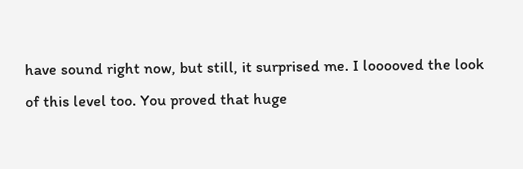have sound right now, but still, it surprised me. I looooved the look of this level too. You proved that huge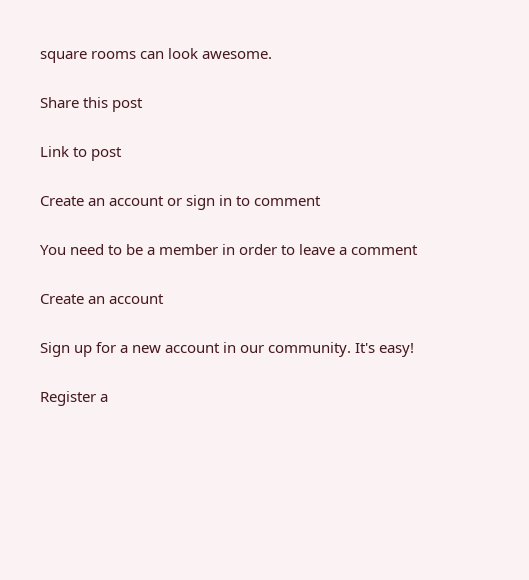square rooms can look awesome.

Share this post

Link to post

Create an account or sign in to comment

You need to be a member in order to leave a comment

Create an account

Sign up for a new account in our community. It's easy!

Register a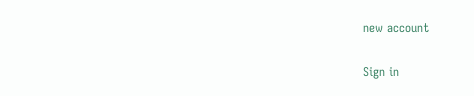new account

Sign in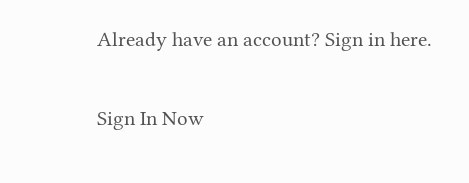Already have an account? Sign in here.

Sign In Now